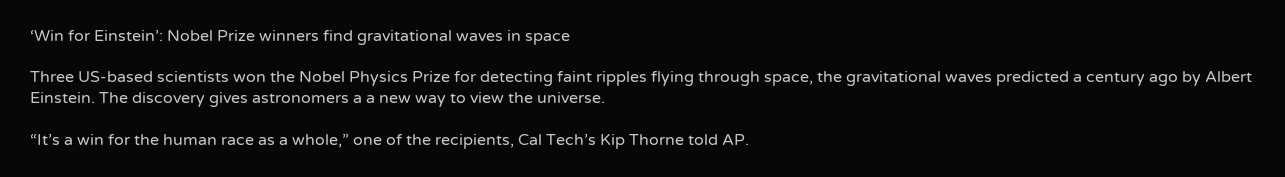‘Win for Einstein’: Nobel Prize winners find gravitational waves in space

Three US-based scientists won the Nobel Physics Prize for detecting faint ripples flying through space, the gravitational waves predicted a century ago by Albert Einstein. The discovery gives astronomers a a new way to view the universe.

“It’s a win for the human race as a whole,” one of the recipients, Cal Tech’s Kip Thorne told AP.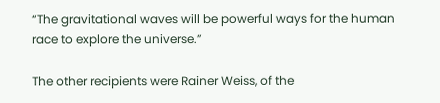“The gravitational waves will be powerful ways for the human race to explore the universe.”

The other recipients were Rainer Weiss, of the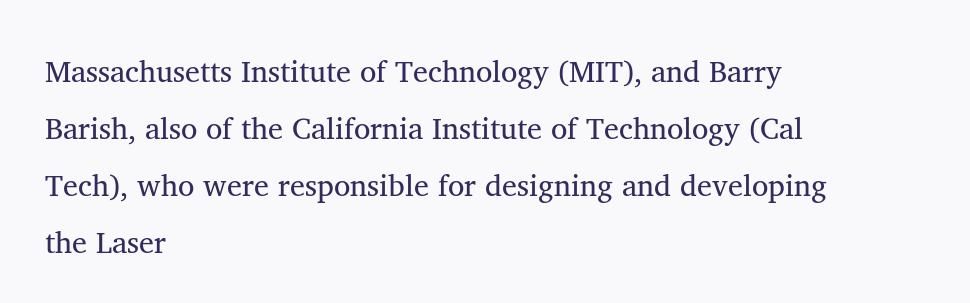Massachusetts Institute of Technology (MIT), and Barry Barish, also of the California Institute of Technology (Cal Tech), who were responsible for designing and developing the Laser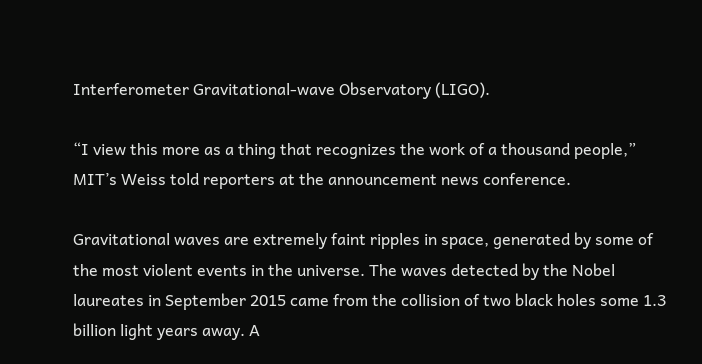Interferometer Gravitational-wave Observatory (LIGO).

“I view this more as a thing that recognizes the work of a thousand people,” MIT’s Weiss told reporters at the announcement news conference.

Gravitational waves are extremely faint ripples in space, generated by some of the most violent events in the universe. The waves detected by the Nobel laureates in September 2015 came from the collision of two black holes some 1.3 billion light years away. A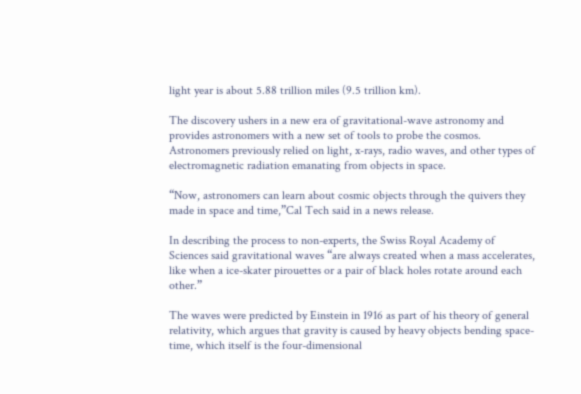light year is about 5.88 trillion miles (9.5 trillion km).

The discovery ushers in a new era of gravitational-wave astronomy and provides astronomers with a new set of tools to probe the cosmos. Astronomers previously relied on light, x-rays, radio waves, and other types of electromagnetic radiation emanating from objects in space.

“Now, astronomers can learn about cosmic objects through the quivers they made in space and time,”Cal Tech said in a news release.

In describing the process to non-experts, the Swiss Royal Academy of Sciences said gravitational waves “are always created when a mass accelerates, like when a ice-skater pirouettes or a pair of black holes rotate around each other.”

The waves were predicted by Einstein in 1916 as part of his theory of general relativity, which argues that gravity is caused by heavy objects bending space-time, which itself is the four-dimensional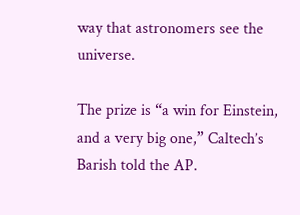way that astronomers see the universe.

The prize is “a win for Einstein, and a very big one,” Caltech’s Barish told the AP.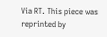Via RT. This piece was reprinted by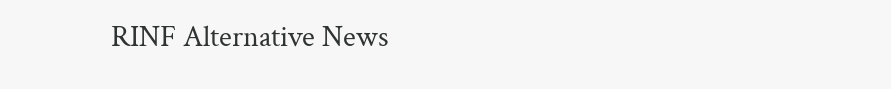RINF Alternative News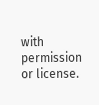with permission or license.